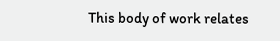This body of work relates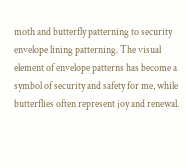moth and butterfly patterning to security envelope lining patterning. The visual element of envelope patterns has become a symbol of security and safety for me, while butterflies often represent joy and renewal.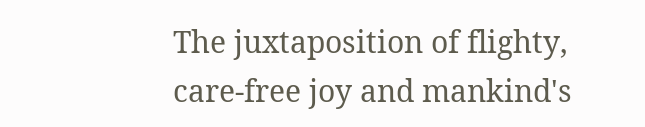The juxtaposition of flighty, care-free joy and mankind's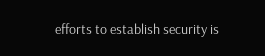efforts to establish security is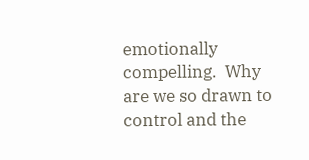emotionally compelling.  Why are we so drawn to control and the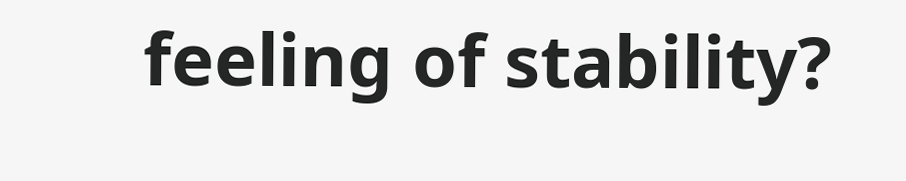feeling of stability?